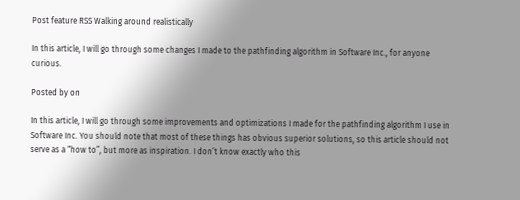Post feature RSS Walking around realistically

In this article, I will go through some changes I made to the pathfinding algorithm in Software Inc., for anyone curious.

Posted by on

In this article, I will go through some improvements and optimizations I made for the pathfinding algorithm I use in Software Inc. You should note that most of these things has obvious superior solutions, so this article should not serve as a “how to”, but more as inspiration. I don’t know exactly who this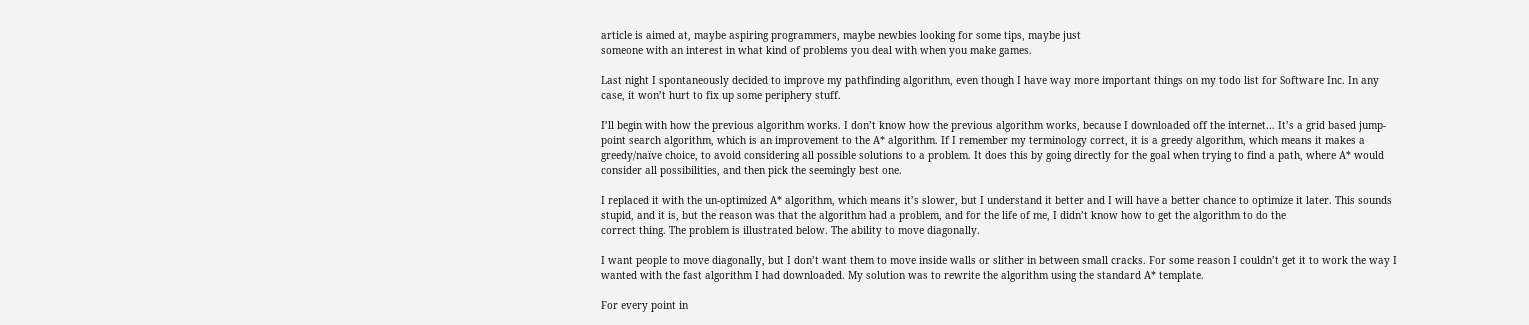article is aimed at, maybe aspiring programmers, maybe newbies looking for some tips, maybe just
someone with an interest in what kind of problems you deal with when you make games.

Last night I spontaneously decided to improve my pathfinding algorithm, even though I have way more important things on my todo list for Software Inc. In any case, it won’t hurt to fix up some periphery stuff.

I’ll begin with how the previous algorithm works. I don’t know how the previous algorithm works, because I downloaded off the internet… It’s a grid based jump-point search algorithm, which is an improvement to the A* algorithm. If I remember my terminology correct, it is a greedy algorithm, which means it makes a greedy/naïve choice, to avoid considering all possible solutions to a problem. It does this by going directly for the goal when trying to find a path, where A* would consider all possibilities, and then pick the seemingly best one.

I replaced it with the un-optimized A* algorithm, which means it’s slower, but I understand it better and I will have a better chance to optimize it later. This sounds stupid, and it is, but the reason was that the algorithm had a problem, and for the life of me, I didn’t know how to get the algorithm to do the
correct thing. The problem is illustrated below. The ability to move diagonally.

I want people to move diagonally, but I don’t want them to move inside walls or slither in between small cracks. For some reason I couldn’t get it to work the way I wanted with the fast algorithm I had downloaded. My solution was to rewrite the algorithm using the standard A* template.

For every point in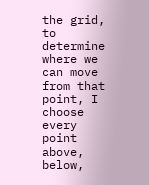the grid, to determine where we can move from that point, I choose every point above, below,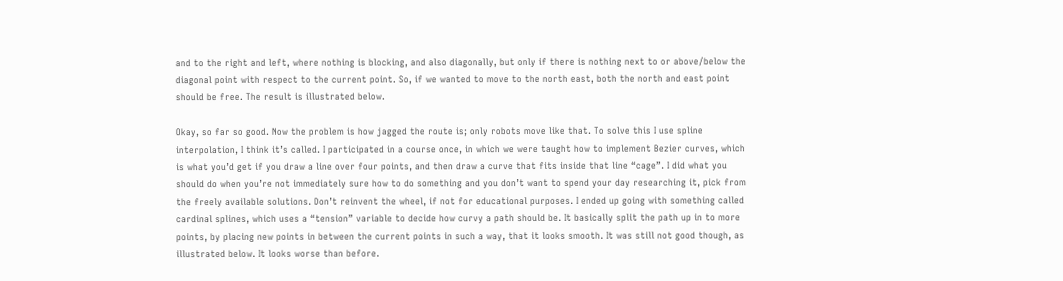and to the right and left, where nothing is blocking, and also diagonally, but only if there is nothing next to or above/below the diagonal point with respect to the current point. So, if we wanted to move to the north east, both the north and east point should be free. The result is illustrated below.

Okay, so far so good. Now the problem is how jagged the route is; only robots move like that. To solve this I use spline interpolation, I think it’s called. I participated in a course once, in which we were taught how to implement Bezier curves, which is what you’d get if you draw a line over four points, and then draw a curve that fits inside that line “cage”. I did what you should do when you’re not immediately sure how to do something and you don’t want to spend your day researching it, pick from the freely available solutions. Don’t reinvent the wheel, if not for educational purposes. I ended up going with something called cardinal splines, which uses a “tension” variable to decide how curvy a path should be. It basically split the path up in to more points, by placing new points in between the current points in such a way, that it looks smooth. It was still not good though, as illustrated below. It looks worse than before.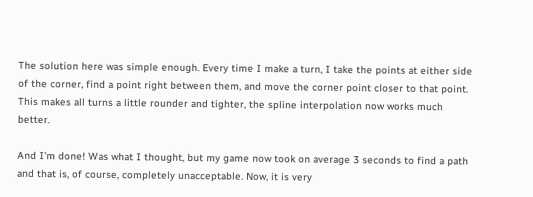The solution here was simple enough. Every time I make a turn, I take the points at either side of the corner, find a point right between them, and move the corner point closer to that point. This makes all turns a little rounder and tighter, the spline interpolation now works much better.

And I’m done! Was what I thought, but my game now took on average 3 seconds to find a path and that is, of course, completely unacceptable. Now, it is very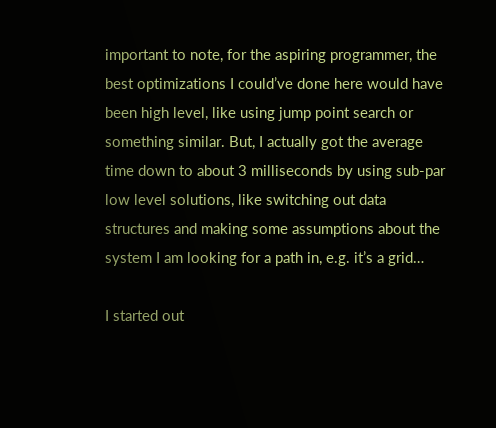important to note, for the aspiring programmer, the best optimizations I could’ve done here would have been high level, like using jump point search or something similar. But, I actually got the average time down to about 3 milliseconds by using sub-par low level solutions, like switching out data structures and making some assumptions about the system I am looking for a path in, e.g. it’s a grid…

I started out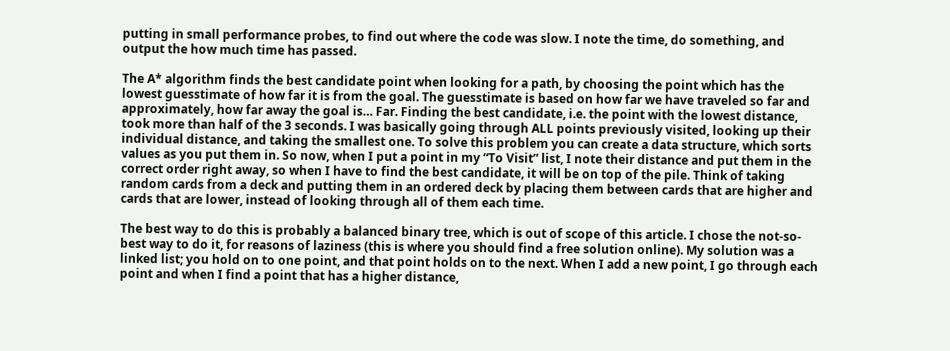putting in small performance probes, to find out where the code was slow. I note the time, do something, and output the how much time has passed.

The A* algorithm finds the best candidate point when looking for a path, by choosing the point which has the lowest guesstimate of how far it is from the goal. The guesstimate is based on how far we have traveled so far and approximately, how far away the goal is… Far. Finding the best candidate, i.e. the point with the lowest distance, took more than half of the 3 seconds. I was basically going through ALL points previously visited, looking up their individual distance, and taking the smallest one. To solve this problem you can create a data structure, which sorts values as you put them in. So now, when I put a point in my “To Visit” list, I note their distance and put them in the correct order right away, so when I have to find the best candidate, it will be on top of the pile. Think of taking random cards from a deck and putting them in an ordered deck by placing them between cards that are higher and cards that are lower, instead of looking through all of them each time.

The best way to do this is probably a balanced binary tree, which is out of scope of this article. I chose the not-so-best way to do it, for reasons of laziness (this is where you should find a free solution online). My solution was a linked list; you hold on to one point, and that point holds on to the next. When I add a new point, I go through each point and when I find a point that has a higher distance,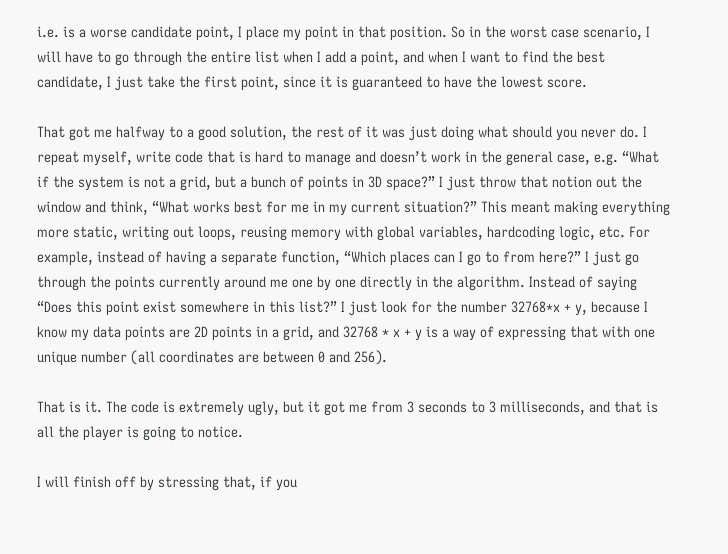i.e. is a worse candidate point, I place my point in that position. So in the worst case scenario, I will have to go through the entire list when I add a point, and when I want to find the best candidate, I just take the first point, since it is guaranteed to have the lowest score.

That got me halfway to a good solution, the rest of it was just doing what should you never do. I repeat myself, write code that is hard to manage and doesn’t work in the general case, e.g. “What if the system is not a grid, but a bunch of points in 3D space?” I just throw that notion out the window and think, “What works best for me in my current situation?” This meant making everything more static, writing out loops, reusing memory with global variables, hardcoding logic, etc. For example, instead of having a separate function, “Which places can I go to from here?” I just go through the points currently around me one by one directly in the algorithm. Instead of saying “Does this point exist somewhere in this list?” I just look for the number 32768*x + y, because I know my data points are 2D points in a grid, and 32768 * x + y is a way of expressing that with one unique number (all coordinates are between 0 and 256).

That is it. The code is extremely ugly, but it got me from 3 seconds to 3 milliseconds, and that is all the player is going to notice.

I will finish off by stressing that, if you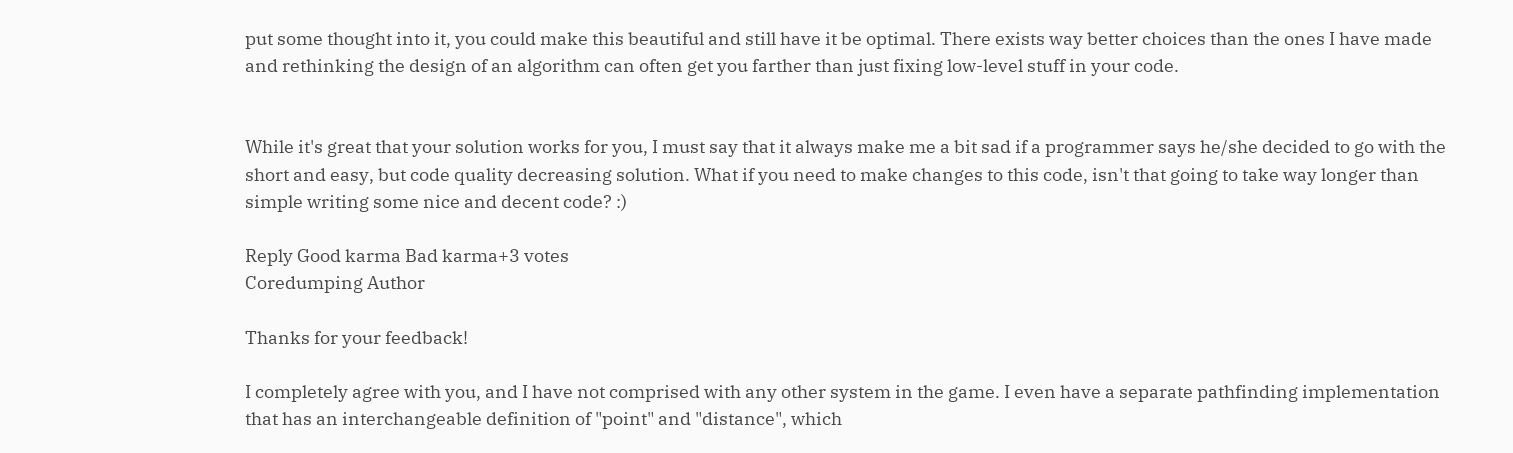put some thought into it, you could make this beautiful and still have it be optimal. There exists way better choices than the ones I have made and rethinking the design of an algorithm can often get you farther than just fixing low-level stuff in your code.


While it's great that your solution works for you, I must say that it always make me a bit sad if a programmer says he/she decided to go with the short and easy, but code quality decreasing solution. What if you need to make changes to this code, isn't that going to take way longer than simple writing some nice and decent code? :)

Reply Good karma Bad karma+3 votes
Coredumping Author

Thanks for your feedback!

I completely agree with you, and I have not comprised with any other system in the game. I even have a separate pathfinding implementation that has an interchangeable definition of "point" and "distance", which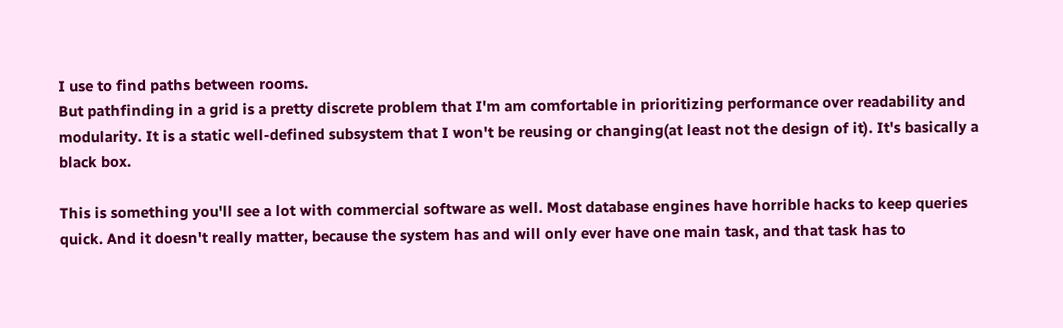I use to find paths between rooms.
But pathfinding in a grid is a pretty discrete problem that I'm am comfortable in prioritizing performance over readability and modularity. It is a static well-defined subsystem that I won't be reusing or changing(at least not the design of it). It's basically a black box.

This is something you'll see a lot with commercial software as well. Most database engines have horrible hacks to keep queries quick. And it doesn't really matter, because the system has and will only ever have one main task, and that task has to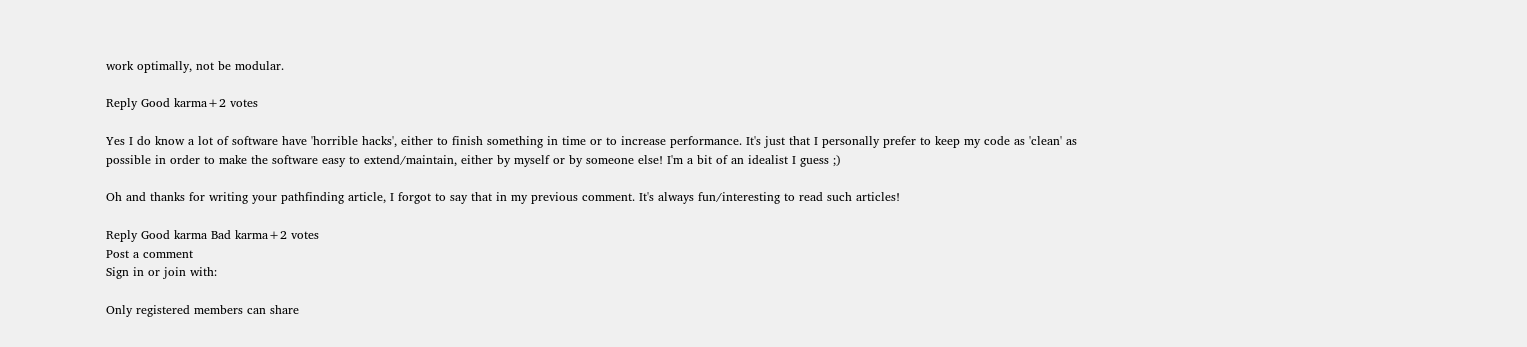work optimally, not be modular.

Reply Good karma+2 votes

Yes I do know a lot of software have 'horrible hacks', either to finish something in time or to increase performance. It's just that I personally prefer to keep my code as 'clean' as possible in order to make the software easy to extend/maintain, either by myself or by someone else! I'm a bit of an idealist I guess ;)

Oh and thanks for writing your pathfinding article, I forgot to say that in my previous comment. It's always fun/interesting to read such articles!

Reply Good karma Bad karma+2 votes
Post a comment
Sign in or join with:

Only registered members can share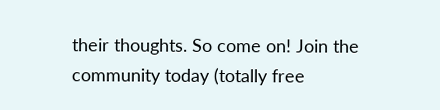their thoughts. So come on! Join the community today (totally free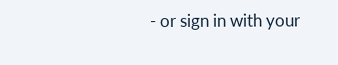- or sign in with your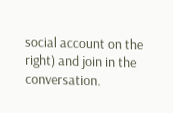social account on the right) and join in the conversation.